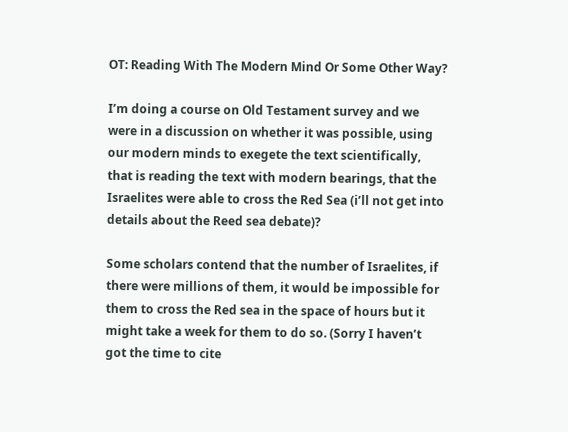OT: Reading With The Modern Mind Or Some Other Way?

I’m doing a course on Old Testament survey and we were in a discussion on whether it was possible, using our modern minds to exegete the text scientifically, that is reading the text with modern bearings, that the Israelites were able to cross the Red Sea (i’ll not get into details about the Reed sea debate)?

Some scholars contend that the number of Israelites, if there were millions of them, it would be impossible for them to cross the Red sea in the space of hours but it might take a week for them to do so. (Sorry I haven’t got the time to cite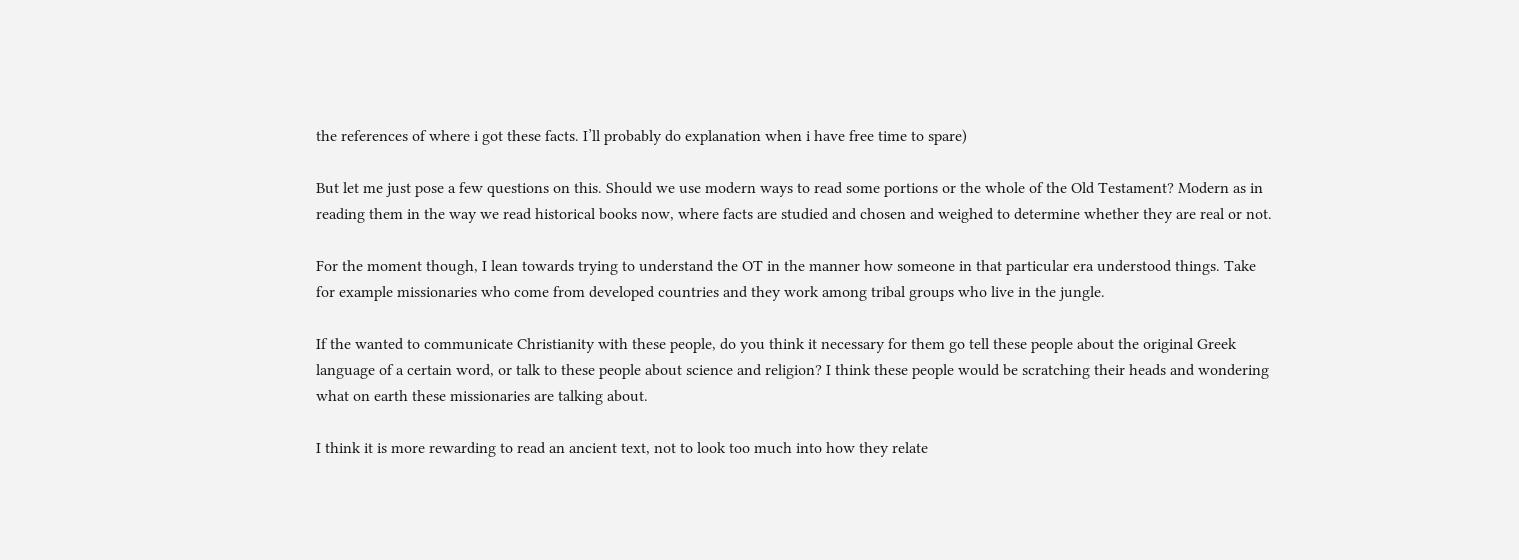the references of where i got these facts. I’ll probably do explanation when i have free time to spare)

But let me just pose a few questions on this. Should we use modern ways to read some portions or the whole of the Old Testament? Modern as in reading them in the way we read historical books now, where facts are studied and chosen and weighed to determine whether they are real or not.

For the moment though, I lean towards trying to understand the OT in the manner how someone in that particular era understood things. Take for example missionaries who come from developed countries and they work among tribal groups who live in the jungle.

If the wanted to communicate Christianity with these people, do you think it necessary for them go tell these people about the original Greek language of a certain word, or talk to these people about science and religion? I think these people would be scratching their heads and wondering what on earth these missionaries are talking about.

I think it is more rewarding to read an ancient text, not to look too much into how they relate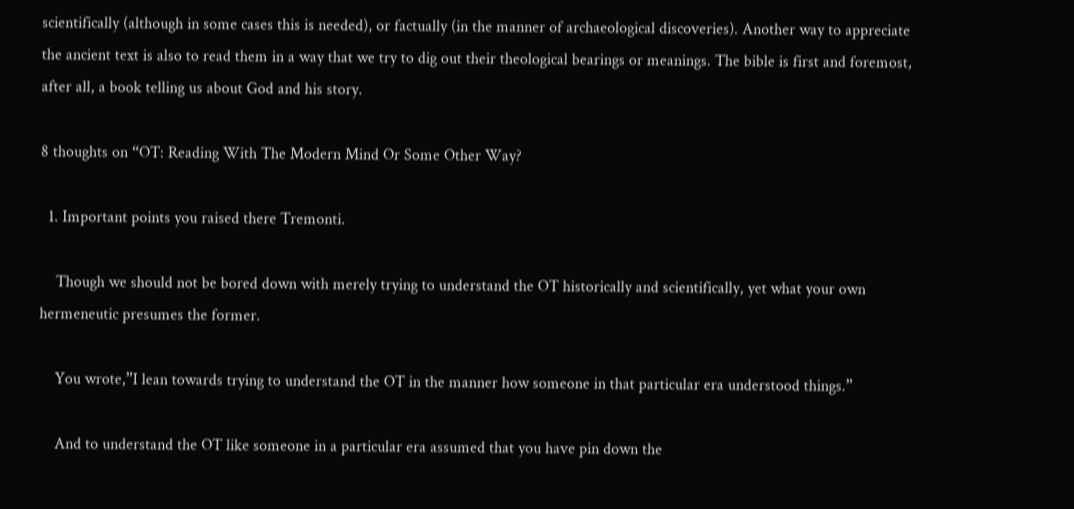scientifically (although in some cases this is needed), or factually (in the manner of archaeological discoveries). Another way to appreciate the ancient text is also to read them in a way that we try to dig out their theological bearings or meanings. The bible is first and foremost, after all, a book telling us about God and his story.

8 thoughts on “OT: Reading With The Modern Mind Or Some Other Way?

  1. Important points you raised there Tremonti.

    Though we should not be bored down with merely trying to understand the OT historically and scientifically, yet what your own hermeneutic presumes the former.

    You wrote,”I lean towards trying to understand the OT in the manner how someone in that particular era understood things.”

    And to understand the OT like someone in a particular era assumed that you have pin down the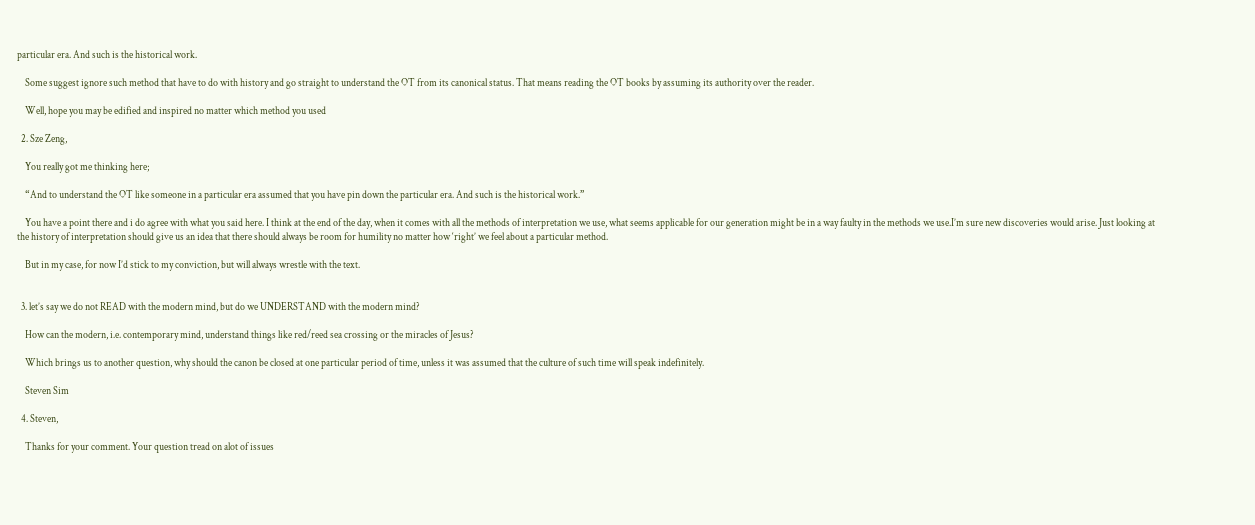particular era. And such is the historical work.

    Some suggest ignore such method that have to do with history and go straight to understand the OT from its canonical status. That means reading the OT books by assuming its authority over the reader.

    Well, hope you may be edified and inspired no matter which method you used

  2. Sze Zeng,

    You really got me thinking here;

    “And to understand the OT like someone in a particular era assumed that you have pin down the particular era. And such is the historical work.”

    You have a point there and i do agree with what you said here. I think at the end of the day, when it comes with all the methods of interpretation we use, what seems applicable for our generation might be in a way faulty in the methods we use.I’m sure new discoveries would arise. Just looking at the history of interpretation should give us an idea that there should always be room for humility no matter how ‘right’ we feel about a particular method.

    But in my case, for now I’d stick to my conviction, but will always wrestle with the text.


  3. let’s say we do not READ with the modern mind, but do we UNDERSTAND with the modern mind?

    How can the modern, i.e. contemporary mind, understand things like red/reed sea crossing or the miracles of Jesus?

    Which brings us to another question, why should the canon be closed at one particular period of time, unless it was assumed that the culture of such time will speak indefinitely.

    Steven Sim

  4. Steven,

    Thanks for your comment. Your question tread on alot of issues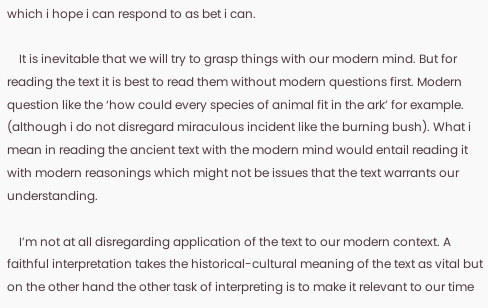which i hope i can respond to as bet i can.

    It is inevitable that we will try to grasp things with our modern mind. But for reading the text it is best to read them without modern questions first. Modern question like the ‘how could every species of animal fit in the ark’ for example. (although i do not disregard miraculous incident like the burning bush). What i mean in reading the ancient text with the modern mind would entail reading it with modern reasonings which might not be issues that the text warrants our understanding.

    I’m not at all disregarding application of the text to our modern context. A faithful interpretation takes the historical-cultural meaning of the text as vital but on the other hand the other task of interpreting is to make it relevant to our time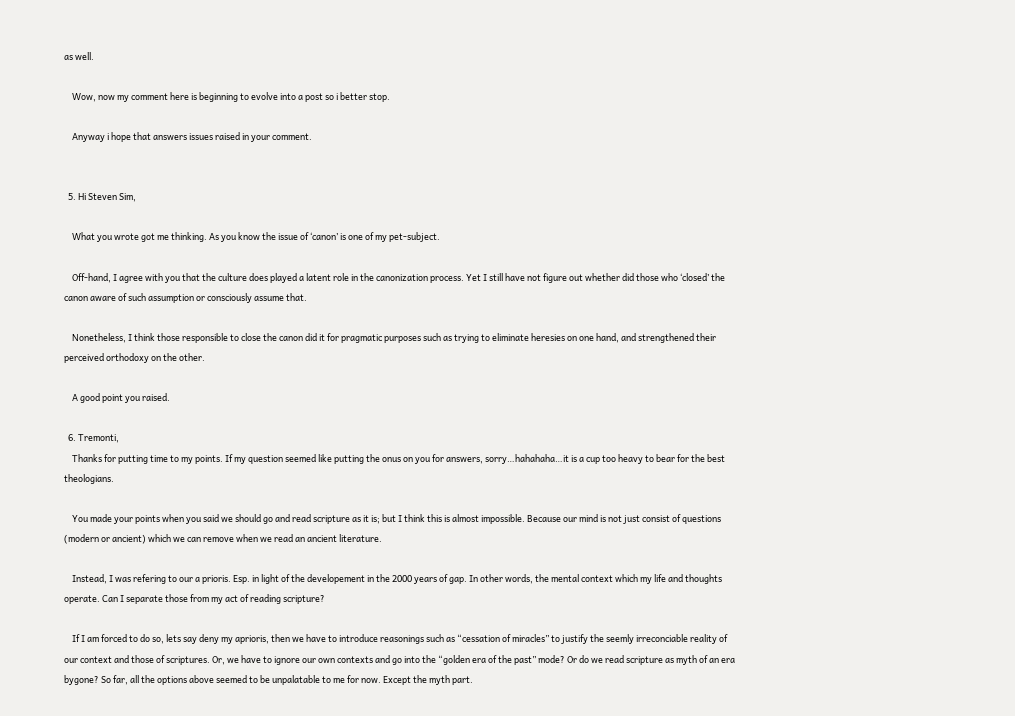as well.

    Wow, now my comment here is beginning to evolve into a post so i better stop.

    Anyway i hope that answers issues raised in your comment.


  5. Hi Steven Sim,

    What you wrote got me thinking. As you know the issue of ‘canon’ is one of my pet-subject.

    Off-hand, I agree with you that the culture does played a latent role in the canonization process. Yet I still have not figure out whether did those who ‘closed’ the canon aware of such assumption or consciously assume that.

    Nonetheless, I think those responsible to close the canon did it for pragmatic purposes such as trying to eliminate heresies on one hand, and strengthened their perceived orthodoxy on the other.

    A good point you raised.

  6. Tremonti,
    Thanks for putting time to my points. If my question seemed like putting the onus on you for answers, sorry…hahahaha…it is a cup too heavy to bear for the best theologians.

    You made your points when you said we should go and read scripture as it is; but I think this is almost impossible. Because our mind is not just consist of questions (modern or ancient) which we can remove when we read an ancient literature.

    Instead, I was refering to our a prioris. Esp. in light of the developement in the 2000 years of gap. In other words, the mental context which my life and thoughts operate. Can I separate those from my act of reading scripture?

    If I am forced to do so, lets say deny my aprioris, then we have to introduce reasonings such as “cessation of miracles” to justify the seemly irreconciable reality of our context and those of scriptures. Or, we have to ignore our own contexts and go into the “golden era of the past” mode? Or do we read scripture as myth of an era bygone? So far, all the options above seemed to be unpalatable to me for now. Except the myth part.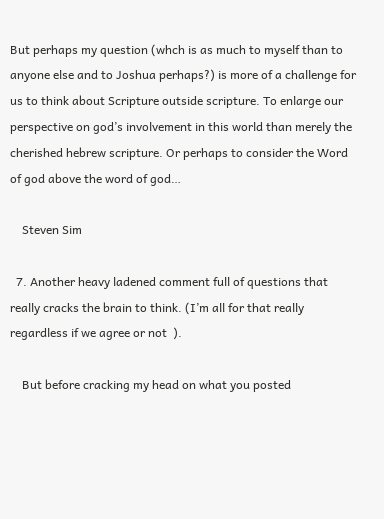But perhaps my question (whch is as much to myself than to anyone else and to Joshua perhaps?) is more of a challenge for us to think about Scripture outside scripture. To enlarge our perspective on god’s involvement in this world than merely the cherished hebrew scripture. Or perhaps to consider the Word of god above the word of god…

    Steven Sim

  7. Another heavy ladened comment full of questions that really cracks the brain to think. (I’m all for that really regardless if we agree or not  ).

    But before cracking my head on what you posted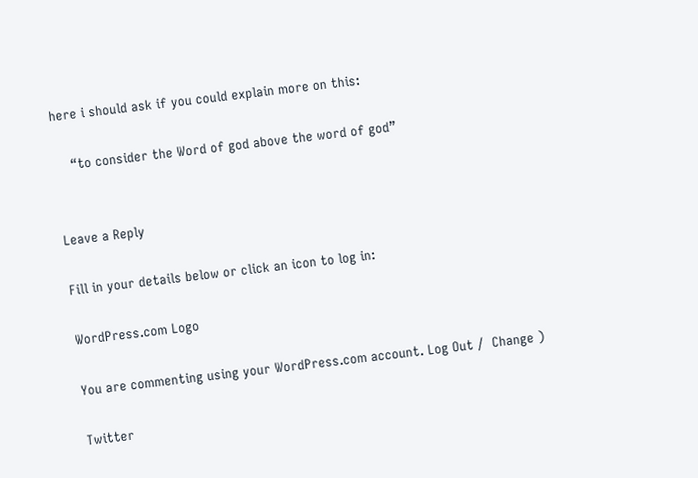here i should ask if you could explain more on this:

    “to consider the Word of god above the word of god”


Leave a Reply

Fill in your details below or click an icon to log in:

WordPress.com Logo

You are commenting using your WordPress.com account. Log Out /  Change )

Twitter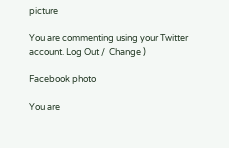picture

You are commenting using your Twitter account. Log Out /  Change )

Facebook photo

You are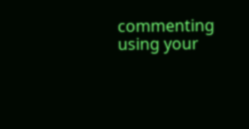commenting using your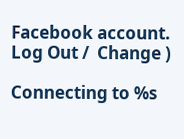Facebook account. Log Out /  Change )

Connecting to %s